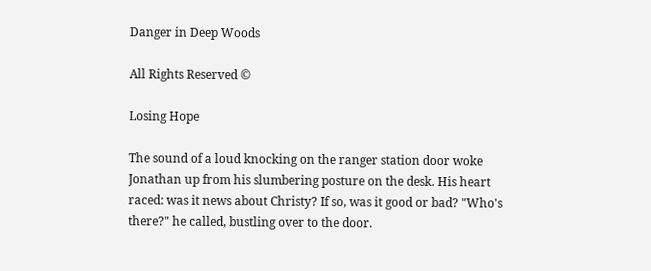Danger in Deep Woods

All Rights Reserved ©

Losing Hope

The sound of a loud knocking on the ranger station door woke Jonathan up from his slumbering posture on the desk. His heart raced: was it news about Christy? If so, was it good or bad? "Who's there?" he called, bustling over to the door.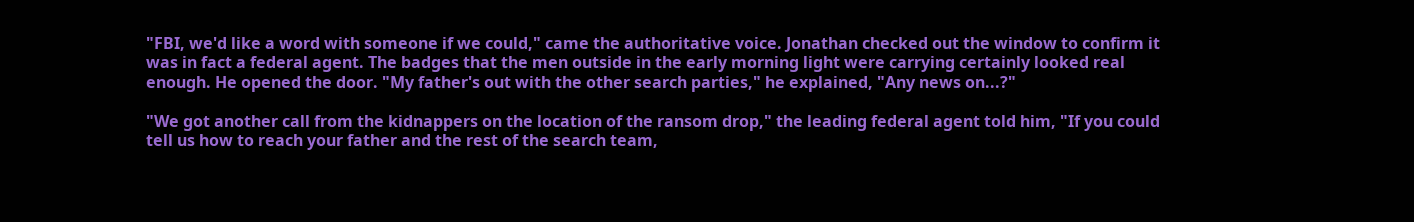"FBI, we'd like a word with someone if we could," came the authoritative voice. Jonathan checked out the window to confirm it was in fact a federal agent. The badges that the men outside in the early morning light were carrying certainly looked real enough. He opened the door. "My father's out with the other search parties," he explained, "Any news on...?"

"We got another call from the kidnappers on the location of the ransom drop," the leading federal agent told him, "If you could tell us how to reach your father and the rest of the search team,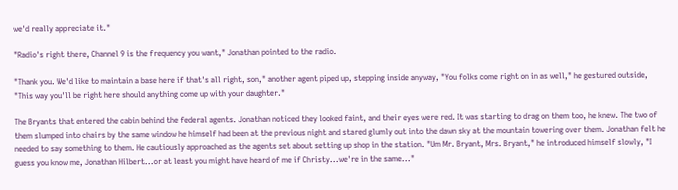we'd really appreciate it."

"Radio's right there, Channel 9 is the frequency you want," Jonathan pointed to the radio.

"Thank you. We'd like to maintain a base here if that's all right, son," another agent piped up, stepping inside anyway, "You folks come right on in as well," he gestured outside, "This way you'll be right here should anything come up with your daughter."

The Bryants that entered the cabin behind the federal agents. Jonathan noticed they looked faint, and their eyes were red. It was starting to drag on them too, he knew. The two of them slumped into chairs by the same window he himself had been at the previous night and stared glumly out into the dawn sky at the mountain towering over them. Jonathan felt he needed to say something to them. He cautiously approached as the agents set about setting up shop in the station. "Um Mr. Bryant, Mrs. Bryant," he introduced himself slowly, "I guess you know me, Jonathan Hilbert...or at least you might have heard of me if Christy...we're in the same..."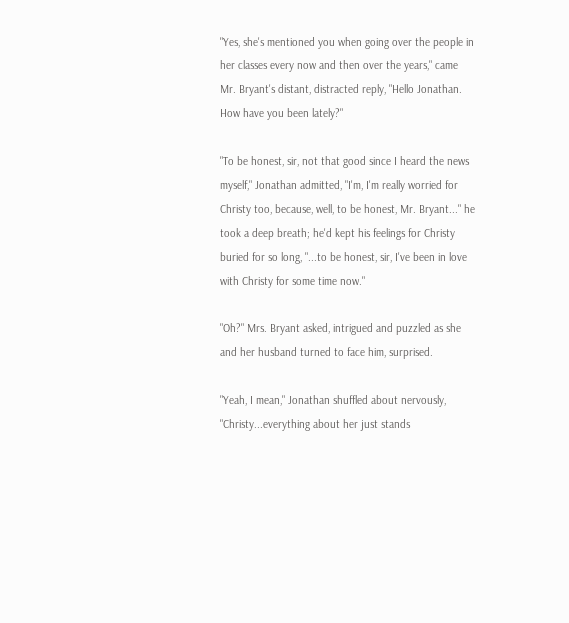"Yes, she's mentioned you when going over the people in her classes every now and then over the years," came Mr. Bryant's distant, distracted reply, "Hello Jonathan. How have you been lately?"

"To be honest, sir, not that good since I heard the news myself," Jonathan admitted, "I'm, I'm really worried for Christy too, because, well, to be honest, Mr. Bryant..." he took a deep breath; he'd kept his feelings for Christy buried for so long, "...to be honest, sir, I've been in love with Christy for some time now."

"Oh?" Mrs. Bryant asked, intrigued and puzzled as she and her husband turned to face him, surprised.

"Yeah, I mean," Jonathan shuffled about nervously, "Christy...everything about her just stands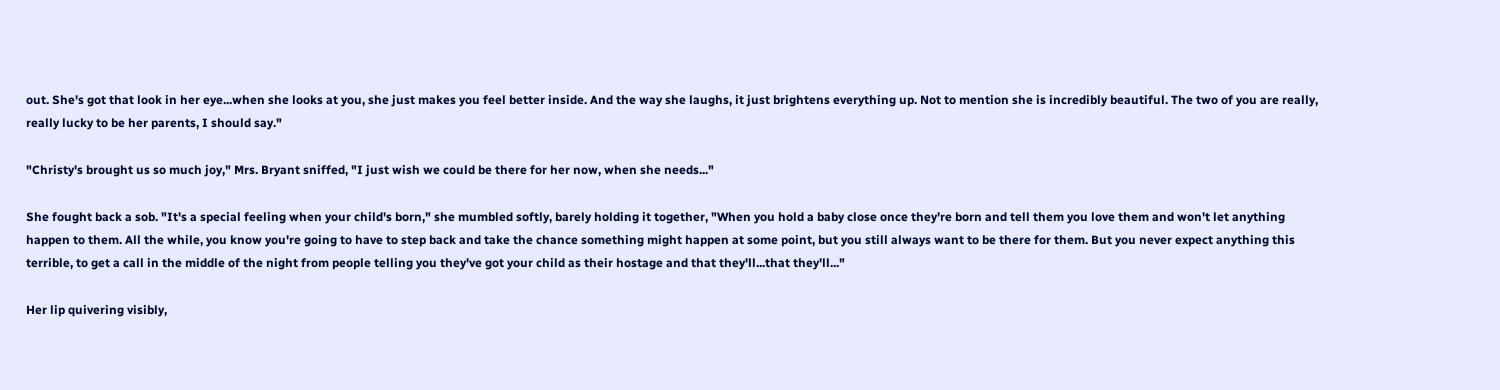out. She's got that look in her eye...when she looks at you, she just makes you feel better inside. And the way she laughs, it just brightens everything up. Not to mention she is incredibly beautiful. The two of you are really, really lucky to be her parents, I should say."

"Christy's brought us so much joy," Mrs. Bryant sniffed, "I just wish we could be there for her now, when she needs..."

She fought back a sob. "It's a special feeling when your child's born," she mumbled softly, barely holding it together, "When you hold a baby close once they're born and tell them you love them and won't let anything happen to them. All the while, you know you're going to have to step back and take the chance something might happen at some point, but you still always want to be there for them. But you never expect anything this terrible, to get a call in the middle of the night from people telling you they've got your child as their hostage and that they'll...that they'll..."

Her lip quivering visibly,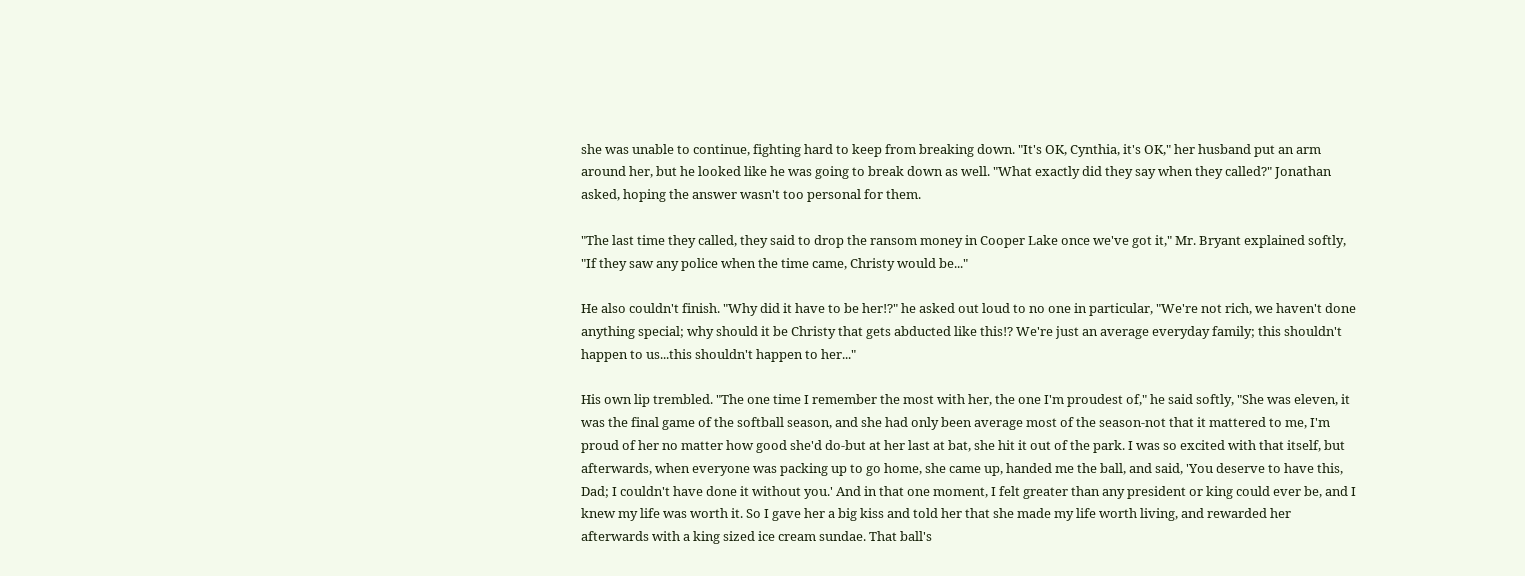she was unable to continue, fighting hard to keep from breaking down. "It's OK, Cynthia, it's OK," her husband put an arm around her, but he looked like he was going to break down as well. "What exactly did they say when they called?" Jonathan asked, hoping the answer wasn't too personal for them.

"The last time they called, they said to drop the ransom money in Cooper Lake once we've got it," Mr. Bryant explained softly, "If they saw any police when the time came, Christy would be..."

He also couldn't finish. "Why did it have to be her!?" he asked out loud to no one in particular, "We're not rich, we haven't done anything special; why should it be Christy that gets abducted like this!? We're just an average everyday family; this shouldn't happen to us...this shouldn't happen to her..."

His own lip trembled. "The one time I remember the most with her, the one I'm proudest of," he said softly, "She was eleven, it was the final game of the softball season, and she had only been average most of the season-not that it mattered to me, I'm proud of her no matter how good she'd do-but at her last at bat, she hit it out of the park. I was so excited with that itself, but afterwards, when everyone was packing up to go home, she came up, handed me the ball, and said, 'You deserve to have this, Dad; I couldn't have done it without you.' And in that one moment, I felt greater than any president or king could ever be, and I knew my life was worth it. So I gave her a big kiss and told her that she made my life worth living, and rewarded her afterwards with a king sized ice cream sundae. That ball's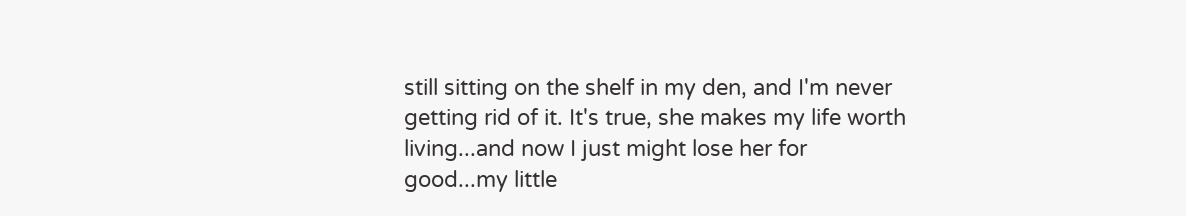still sitting on the shelf in my den, and I'm never getting rid of it. It's true, she makes my life worth living...and now I just might lose her for good...my little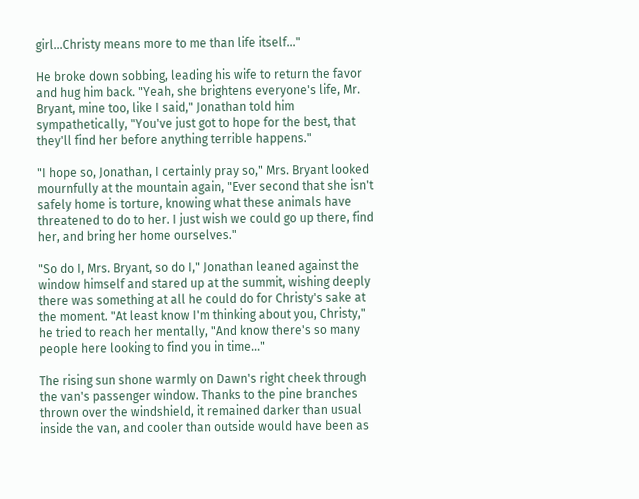girl...Christy means more to me than life itself..."

He broke down sobbing, leading his wife to return the favor and hug him back. "Yeah, she brightens everyone's life, Mr. Bryant, mine too, like I said," Jonathan told him sympathetically, "You've just got to hope for the best, that they'll find her before anything terrible happens."

"I hope so, Jonathan, I certainly pray so," Mrs. Bryant looked mournfully at the mountain again, "Ever second that she isn't safely home is torture, knowing what these animals have threatened to do to her. I just wish we could go up there, find her, and bring her home ourselves."

"So do I, Mrs. Bryant, so do I," Jonathan leaned against the window himself and stared up at the summit, wishing deeply there was something at all he could do for Christy's sake at the moment. "At least know I'm thinking about you, Christy," he tried to reach her mentally, "And know there's so many people here looking to find you in time..."

The rising sun shone warmly on Dawn's right cheek through the van's passenger window. Thanks to the pine branches thrown over the windshield, it remained darker than usual inside the van, and cooler than outside would have been as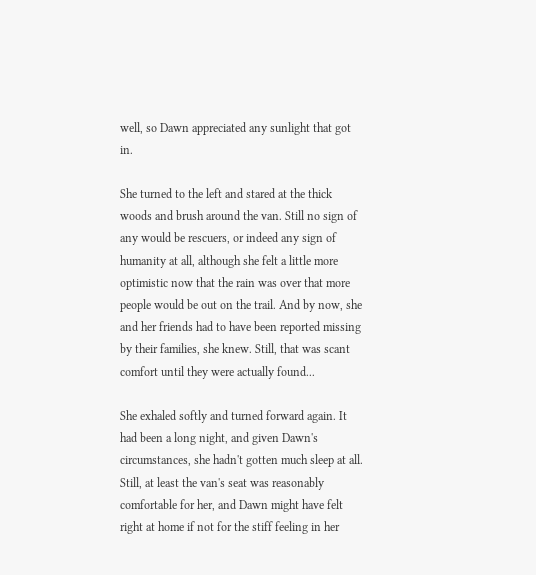well, so Dawn appreciated any sunlight that got in.

She turned to the left and stared at the thick woods and brush around the van. Still no sign of any would be rescuers, or indeed any sign of humanity at all, although she felt a little more optimistic now that the rain was over that more people would be out on the trail. And by now, she and her friends had to have been reported missing by their families, she knew. Still, that was scant comfort until they were actually found...

She exhaled softly and turned forward again. It had been a long night, and given Dawn's circumstances, she hadn't gotten much sleep at all. Still, at least the van's seat was reasonably comfortable for her, and Dawn might have felt right at home if not for the stiff feeling in her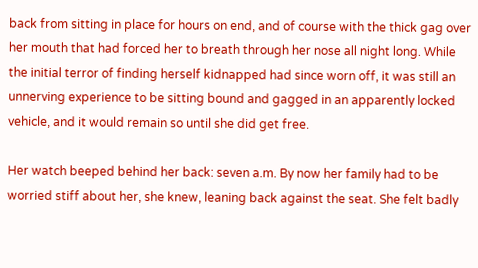back from sitting in place for hours on end, and of course with the thick gag over her mouth that had forced her to breath through her nose all night long. While the initial terror of finding herself kidnapped had since worn off, it was still an unnerving experience to be sitting bound and gagged in an apparently locked vehicle, and it would remain so until she did get free.

Her watch beeped behind her back: seven a.m. By now her family had to be worried stiff about her, she knew, leaning back against the seat. She felt badly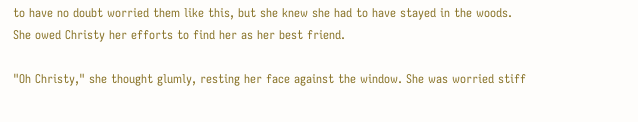to have no doubt worried them like this, but she knew she had to have stayed in the woods. She owed Christy her efforts to find her as her best friend.

"Oh Christy," she thought glumly, resting her face against the window. She was worried stiff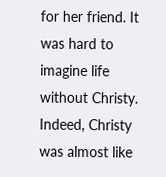for her friend. It was hard to imagine life without Christy. Indeed, Christy was almost like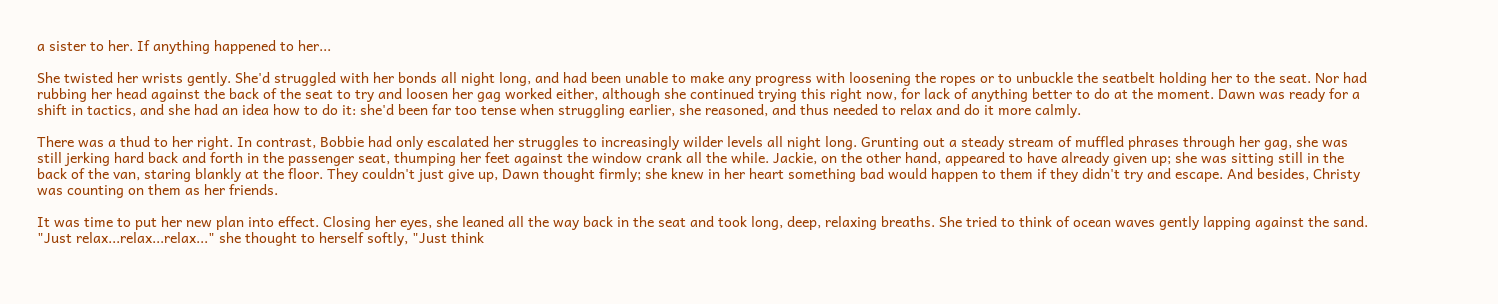a sister to her. If anything happened to her...

She twisted her wrists gently. She'd struggled with her bonds all night long, and had been unable to make any progress with loosening the ropes or to unbuckle the seatbelt holding her to the seat. Nor had rubbing her head against the back of the seat to try and loosen her gag worked either, although she continued trying this right now, for lack of anything better to do at the moment. Dawn was ready for a shift in tactics, and she had an idea how to do it: she'd been far too tense when struggling earlier, she reasoned, and thus needed to relax and do it more calmly.

There was a thud to her right. In contrast, Bobbie had only escalated her struggles to increasingly wilder levels all night long. Grunting out a steady stream of muffled phrases through her gag, she was still jerking hard back and forth in the passenger seat, thumping her feet against the window crank all the while. Jackie, on the other hand, appeared to have already given up; she was sitting still in the back of the van, staring blankly at the floor. They couldn't just give up, Dawn thought firmly; she knew in her heart something bad would happen to them if they didn't try and escape. And besides, Christy was counting on them as her friends.

It was time to put her new plan into effect. Closing her eyes, she leaned all the way back in the seat and took long, deep, relaxing breaths. She tried to think of ocean waves gently lapping against the sand. "Just relax...relax...relax..." she thought to herself softly, "Just think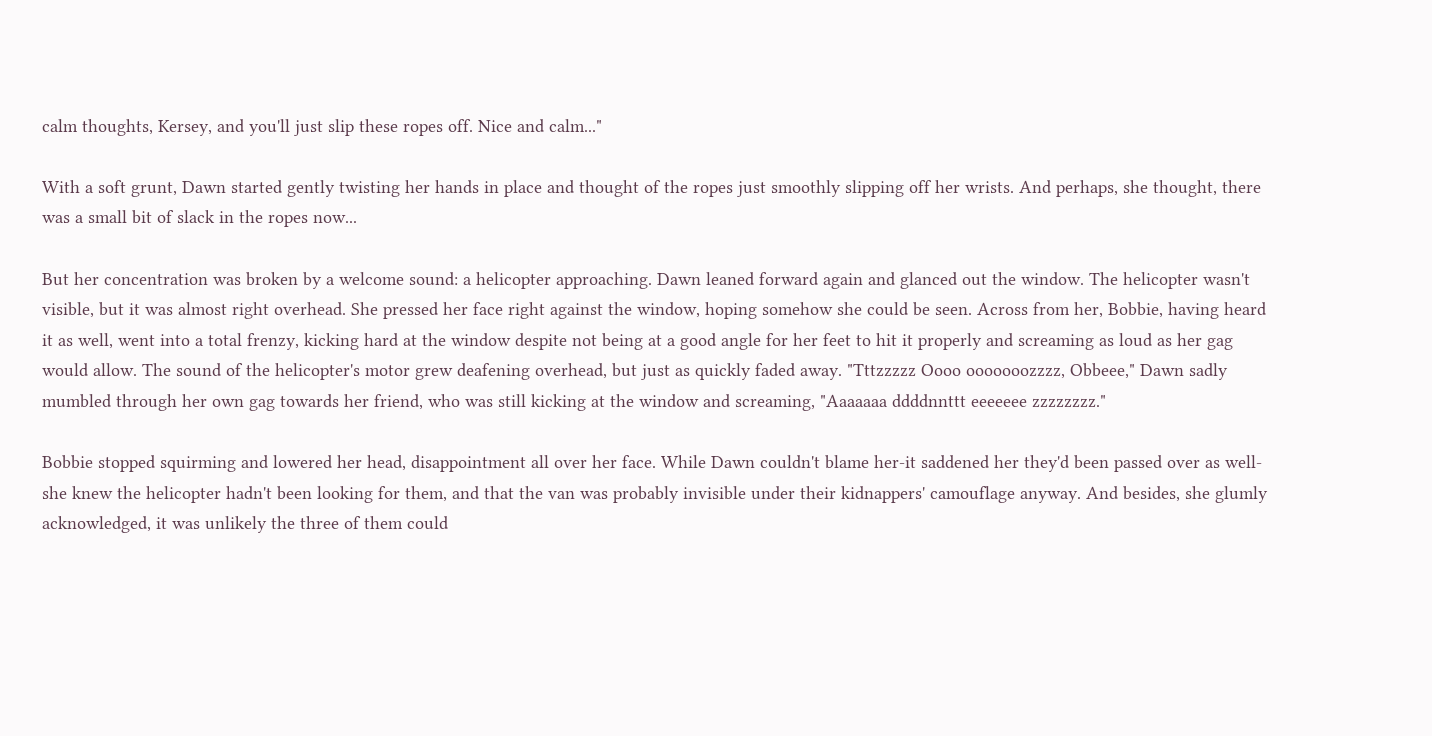calm thoughts, Kersey, and you'll just slip these ropes off. Nice and calm..."

With a soft grunt, Dawn started gently twisting her hands in place and thought of the ropes just smoothly slipping off her wrists. And perhaps, she thought, there was a small bit of slack in the ropes now...

But her concentration was broken by a welcome sound: a helicopter approaching. Dawn leaned forward again and glanced out the window. The helicopter wasn't visible, but it was almost right overhead. She pressed her face right against the window, hoping somehow she could be seen. Across from her, Bobbie, having heard it as well, went into a total frenzy, kicking hard at the window despite not being at a good angle for her feet to hit it properly and screaming as loud as her gag would allow. The sound of the helicopter's motor grew deafening overhead, but just as quickly faded away. "Tttzzzzz Oooo ooooooozzzz, Obbeee," Dawn sadly mumbled through her own gag towards her friend, who was still kicking at the window and screaming, "Aaaaaaa ddddnnttt eeeeeee zzzzzzzz."

Bobbie stopped squirming and lowered her head, disappointment all over her face. While Dawn couldn't blame her-it saddened her they'd been passed over as well-she knew the helicopter hadn't been looking for them, and that the van was probably invisible under their kidnappers' camouflage anyway. And besides, she glumly acknowledged, it was unlikely the three of them could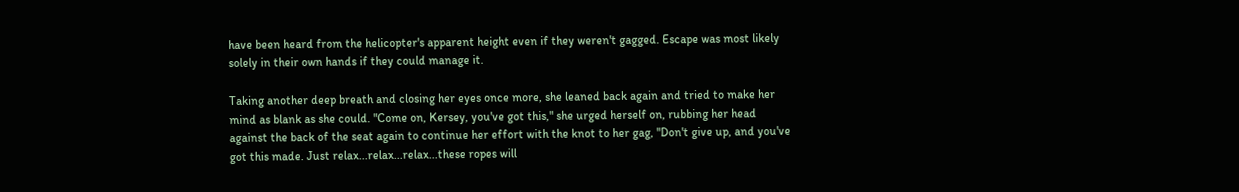have been heard from the helicopter's apparent height even if they weren't gagged. Escape was most likely solely in their own hands if they could manage it.

Taking another deep breath and closing her eyes once more, she leaned back again and tried to make her mind as blank as she could. "Come on, Kersey, you've got this," she urged herself on, rubbing her head against the back of the seat again to continue her effort with the knot to her gag, "Don't give up, and you've got this made. Just relax...relax...relax...these ropes will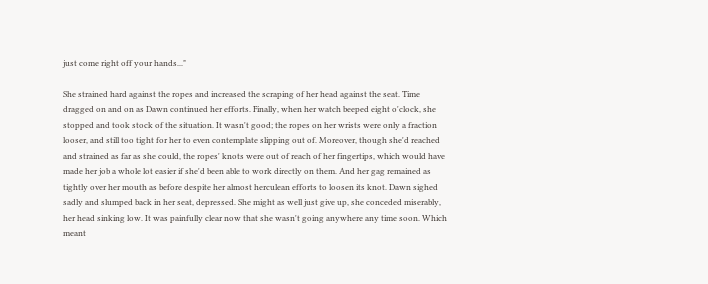just come right off your hands..."

She strained hard against the ropes and increased the scraping of her head against the seat. Time dragged on and on as Dawn continued her efforts. Finally, when her watch beeped eight o'clock, she stopped and took stock of the situation. It wasn't good; the ropes on her wrists were only a fraction looser, and still too tight for her to even contemplate slipping out of. Moreover, though she'd reached and strained as far as she could, the ropes' knots were out of reach of her fingertips, which would have made her job a whole lot easier if she'd been able to work directly on them. And her gag remained as tightly over her mouth as before despite her almost herculean efforts to loosen its knot. Dawn sighed sadly and slumped back in her seat, depressed. She might as well just give up, she conceded miserably, her head sinking low. It was painfully clear now that she wasn't going anywhere any time soon. Which meant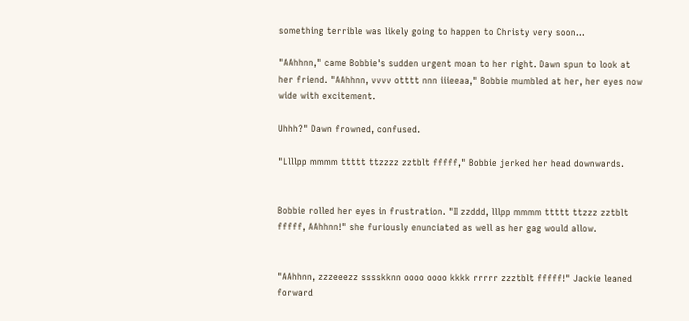something terrible was likely going to happen to Christy very soon...

"AAhhnn," came Bobbie's sudden urgent moan to her right. Dawn spun to look at her friend. "AAhhnn, vvvv otttt nnn iiieeaa," Bobbie mumbled at her, her eyes now wide with excitement.

Uhhh?" Dawn frowned, confused.

"Llllpp mmmm ttttt ttzzzz zztblt fffff," Bobbie jerked her head downwards.


Bobbie rolled her eyes in frustration. "II zzddd, lllpp mmmm ttttt ttzzz zztblt fffff, AAhhnn!" she furiously enunciated as well as her gag would allow.


"AAhhnn, zzzeeezz sssskknn oooo oooo kkkk rrrrr zzztblt fffff!" Jackie leaned forward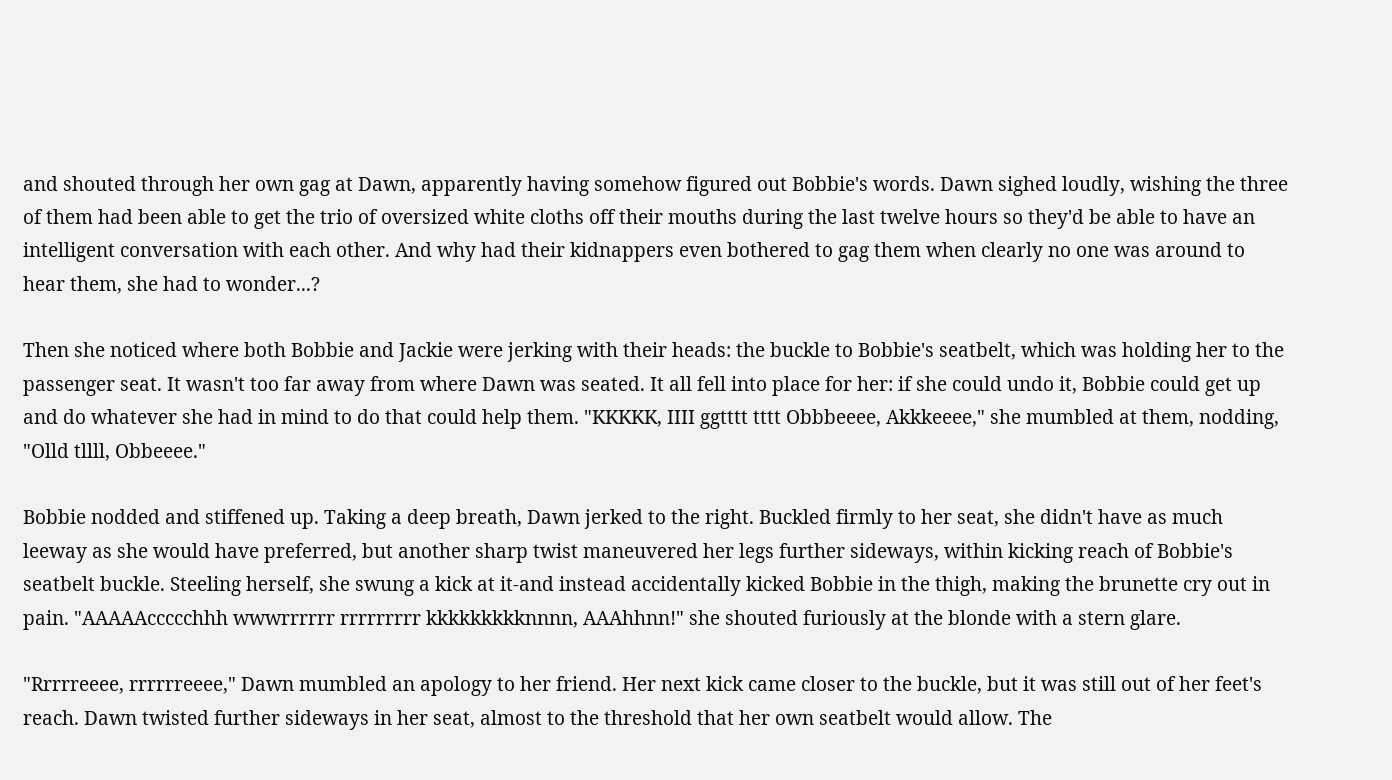and shouted through her own gag at Dawn, apparently having somehow figured out Bobbie's words. Dawn sighed loudly, wishing the three of them had been able to get the trio of oversized white cloths off their mouths during the last twelve hours so they'd be able to have an intelligent conversation with each other. And why had their kidnappers even bothered to gag them when clearly no one was around to hear them, she had to wonder...?

Then she noticed where both Bobbie and Jackie were jerking with their heads: the buckle to Bobbie's seatbelt, which was holding her to the passenger seat. It wasn't too far away from where Dawn was seated. It all fell into place for her: if she could undo it, Bobbie could get up and do whatever she had in mind to do that could help them. "KKKKK, IIII ggtttt tttt Obbbeeee, Akkkeeee," she mumbled at them, nodding, "Olld tllll, Obbeeee."

Bobbie nodded and stiffened up. Taking a deep breath, Dawn jerked to the right. Buckled firmly to her seat, she didn't have as much leeway as she would have preferred, but another sharp twist maneuvered her legs further sideways, within kicking reach of Bobbie's seatbelt buckle. Steeling herself, she swung a kick at it-and instead accidentally kicked Bobbie in the thigh, making the brunette cry out in pain. "AAAAAccccchhh wwwrrrrrr rrrrrrrrr kkkkkkkkknnnn, AAAhhnn!" she shouted furiously at the blonde with a stern glare.

"Rrrrreeee, rrrrrreeee," Dawn mumbled an apology to her friend. Her next kick came closer to the buckle, but it was still out of her feet's reach. Dawn twisted further sideways in her seat, almost to the threshold that her own seatbelt would allow. The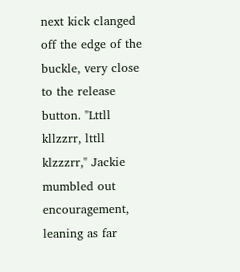next kick clanged off the edge of the buckle, very close to the release button. "Lttll kllzzrr, lttll klzzzrr," Jackie mumbled out encouragement, leaning as far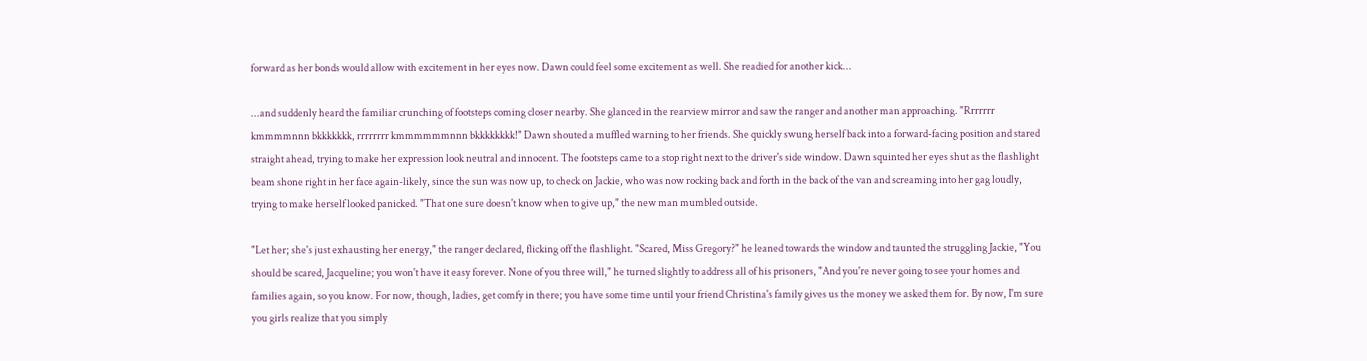forward as her bonds would allow with excitement in her eyes now. Dawn could feel some excitement as well. She readied for another kick...

...and suddenly heard the familiar crunching of footsteps coming closer nearby. She glanced in the rearview mirror and saw the ranger and another man approaching. "Rrrrrrr kmmmmnnn bkkkkkkk, rrrrrrrr kmmmmmmnnn bkkkkkkkk!" Dawn shouted a muffled warning to her friends. She quickly swung herself back into a forward-facing position and stared straight ahead, trying to make her expression look neutral and innocent. The footsteps came to a stop right next to the driver's side window. Dawn squinted her eyes shut as the flashlight beam shone right in her face again-likely, since the sun was now up, to check on Jackie, who was now rocking back and forth in the back of the van and screaming into her gag loudly, trying to make herself looked panicked. "That one sure doesn't know when to give up," the new man mumbled outside.

"Let her; she's just exhausting her energy," the ranger declared, flicking off the flashlight. "Scared, Miss Gregory?" he leaned towards the window and taunted the struggling Jackie, "You should be scared, Jacqueline; you won't have it easy forever. None of you three will," he turned slightly to address all of his prisoners, "And you're never going to see your homes and families again, so you know. For now, though, ladies, get comfy in there; you have some time until your friend Christina's family gives us the money we asked them for. By now, I'm sure you girls realize that you simply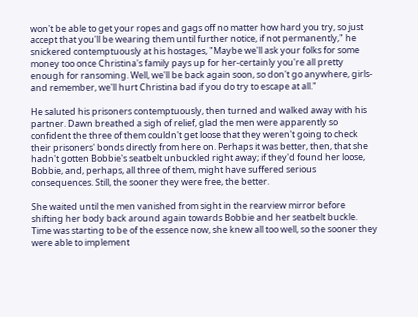won't be able to get your ropes and gags off no matter how hard you try, so just accept that you'll be wearing them until further notice, if not permanently," he snickered contemptuously at his hostages, "Maybe we'll ask your folks for some money too once Christina's family pays up for her-certainly you're all pretty enough for ransoming. Well, we'll be back again soon, so don't go anywhere, girls-and remember, we'll hurt Christina bad if you do try to escape at all."

He saluted his prisoners contemptuously, then turned and walked away with his partner. Dawn breathed a sigh of relief, glad the men were apparently so confident the three of them couldn't get loose that they weren't going to check their prisoners' bonds directly from here on. Perhaps it was better, then, that she hadn't gotten Bobbie's seatbelt unbuckled right away; if they'd found her loose, Bobbie, and, perhaps, all three of them, might have suffered serious consequences. Still, the sooner they were free, the better.

She waited until the men vanished from sight in the rearview mirror before shifting her body back around again towards Bobbie and her seatbelt buckle. Time was starting to be of the essence now, she knew all too well, so the sooner they were able to implement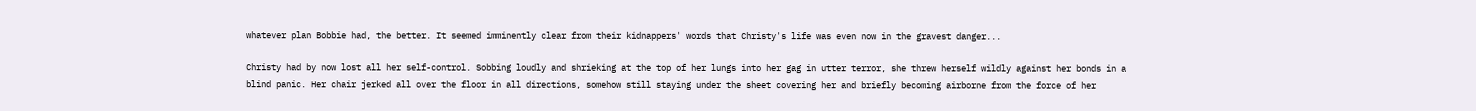whatever plan Bobbie had, the better. It seemed imminently clear from their kidnappers' words that Christy's life was even now in the gravest danger...

Christy had by now lost all her self-control. Sobbing loudly and shrieking at the top of her lungs into her gag in utter terror, she threw herself wildly against her bonds in a blind panic. Her chair jerked all over the floor in all directions, somehow still staying under the sheet covering her and briefly becoming airborne from the force of her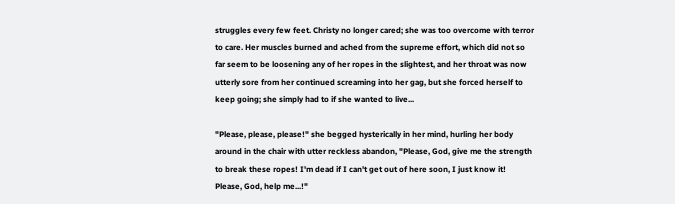struggles every few feet. Christy no longer cared; she was too overcome with terror to care. Her muscles burned and ached from the supreme effort, which did not so far seem to be loosening any of her ropes in the slightest, and her throat was now utterly sore from her continued screaming into her gag, but she forced herself to keep going; she simply had to if she wanted to live...

"Please, please, please!" she begged hysterically in her mind, hurling her body around in the chair with utter reckless abandon, "Please, God, give me the strength to break these ropes! I'm dead if I can't get out of here soon, I just know it! Please, God, help me...!"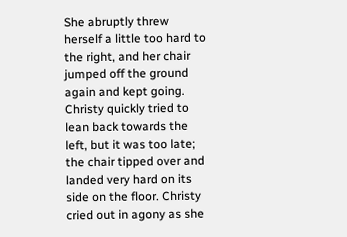She abruptly threw herself a little too hard to the right, and her chair jumped off the ground again and kept going. Christy quickly tried to lean back towards the left, but it was too late; the chair tipped over and landed very hard on its side on the floor. Christy cried out in agony as she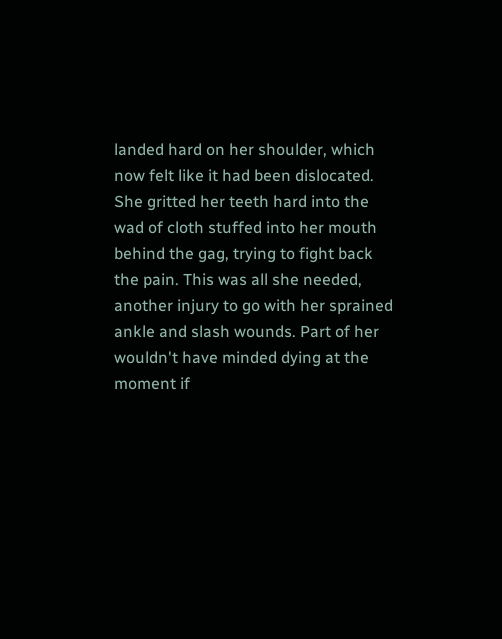landed hard on her shoulder, which now felt like it had been dislocated. She gritted her teeth hard into the wad of cloth stuffed into her mouth behind the gag, trying to fight back the pain. This was all she needed, another injury to go with her sprained ankle and slash wounds. Part of her wouldn't have minded dying at the moment if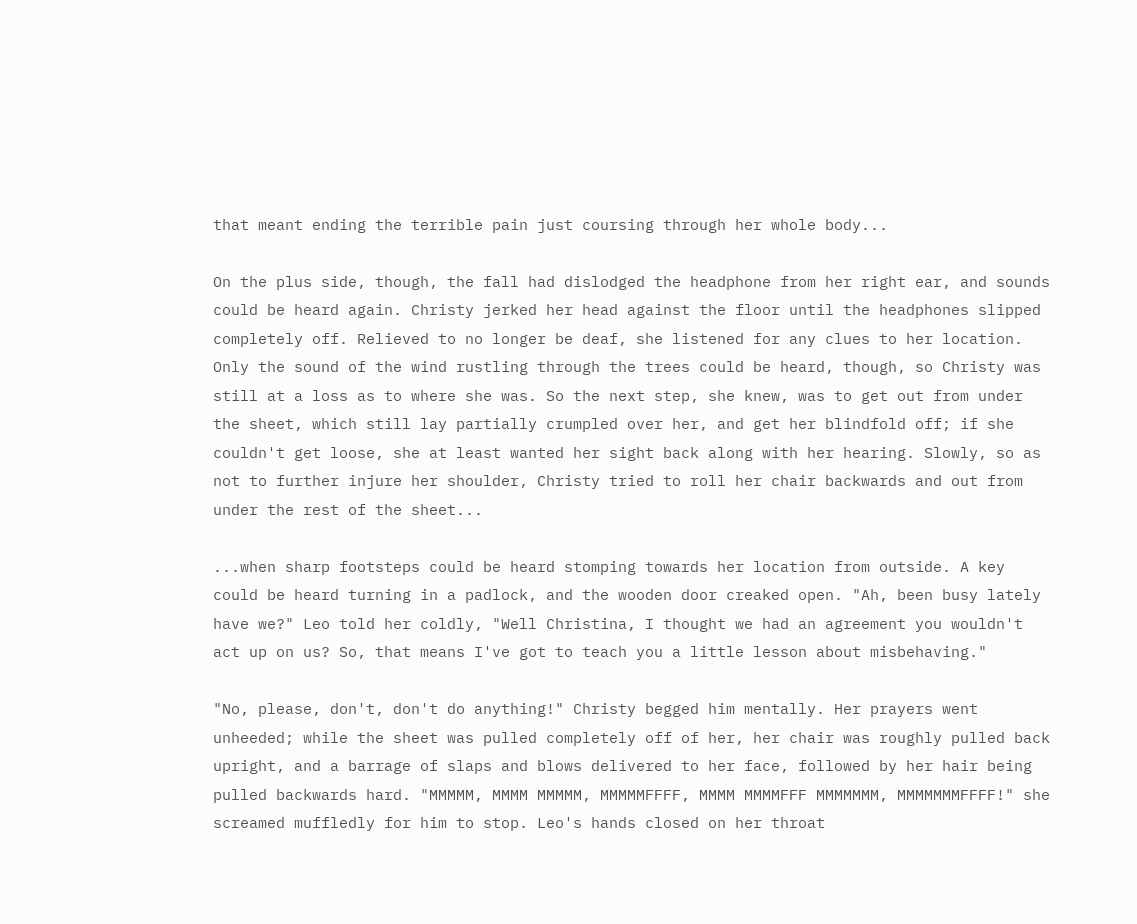that meant ending the terrible pain just coursing through her whole body...

On the plus side, though, the fall had dislodged the headphone from her right ear, and sounds could be heard again. Christy jerked her head against the floor until the headphones slipped completely off. Relieved to no longer be deaf, she listened for any clues to her location. Only the sound of the wind rustling through the trees could be heard, though, so Christy was still at a loss as to where she was. So the next step, she knew, was to get out from under the sheet, which still lay partially crumpled over her, and get her blindfold off; if she couldn't get loose, she at least wanted her sight back along with her hearing. Slowly, so as not to further injure her shoulder, Christy tried to roll her chair backwards and out from under the rest of the sheet...

...when sharp footsteps could be heard stomping towards her location from outside. A key could be heard turning in a padlock, and the wooden door creaked open. "Ah, been busy lately have we?" Leo told her coldly, "Well Christina, I thought we had an agreement you wouldn't act up on us? So, that means I've got to teach you a little lesson about misbehaving."

"No, please, don't, don't do anything!" Christy begged him mentally. Her prayers went unheeded; while the sheet was pulled completely off of her, her chair was roughly pulled back upright, and a barrage of slaps and blows delivered to her face, followed by her hair being pulled backwards hard. "MMMMM, MMMM MMMMM, MMMMMFFFF, MMMM MMMMFFF MMMMMMM, MMMMMMMFFFF!" she screamed muffledly for him to stop. Leo's hands closed on her throat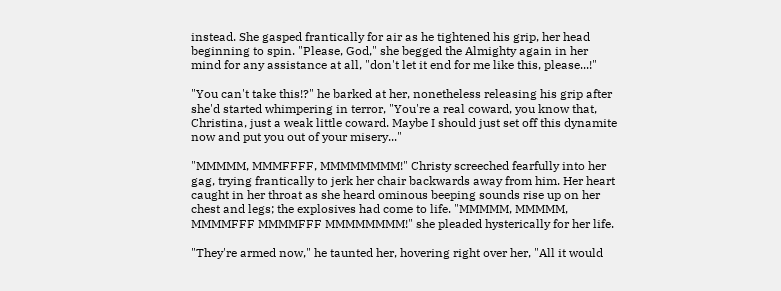instead. She gasped frantically for air as he tightened his grip, her head beginning to spin. "Please, God," she begged the Almighty again in her mind for any assistance at all, "don't let it end for me like this, please...!"

"You can't take this!?" he barked at her, nonetheless releasing his grip after she'd started whimpering in terror, "You're a real coward, you know that, Christina, just a weak little coward. Maybe I should just set off this dynamite now and put you out of your misery..."

"MMMMM, MMMFFFF, MMMMMMMM!" Christy screeched fearfully into her gag, trying frantically to jerk her chair backwards away from him. Her heart caught in her throat as she heard ominous beeping sounds rise up on her chest and legs; the explosives had come to life. "MMMMM, MMMMM, MMMMFFF MMMMFFF MMMMMMMM!" she pleaded hysterically for her life.

"They're armed now," he taunted her, hovering right over her, "All it would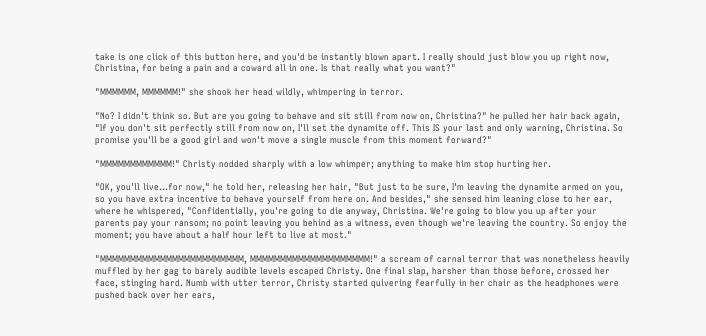take is one click of this button here, and you'd be instantly blown apart. I really should just blow you up right now, Christina, for being a pain and a coward all in one. Is that really what you want?"

"MMMMMM, MMMMMM!" she shook her head wildly, whimpering in terror.

"No? I didn't think so. But are you going to behave and sit still from now on, Christina?" he pulled her hair back again, "If you don't sit perfectly still from now on, I'll set the dynamite off. This IS your last and only warning, Christina. So promise you'll be a good girl and won't move a single muscle from this moment forward?"

"MMMMMMMMMMMM!" Christy nodded sharply with a low whimper; anything to make him stop hurting her.

"OK, you'll live...for now," he told her, releasing her hair, "But just to be sure, I'm leaving the dynamite armed on you, so you have extra incentive to behave yourself from here on. And besides," she sensed him leaning close to her ear, where he whispered, "Confidentially, you're going to die anyway, Christina. We're going to blow you up after your parents pay your ransom; no point leaving you behind as a witness, even though we're leaving the country. So enjoy the moment; you have about a half hour left to live at most."

"MMMMMMMMMMMMMMMMMMMMMMMM, MMMMMMMMMMMMMMMMMMMM!" a scream of carnal terror that was nonetheless heavily muffled by her gag to barely audible levels escaped Christy. One final slap, harsher than those before, crossed her face, stinging hard. Numb with utter terror, Christy started quivering fearfully in her chair as the headphones were pushed back over her ears,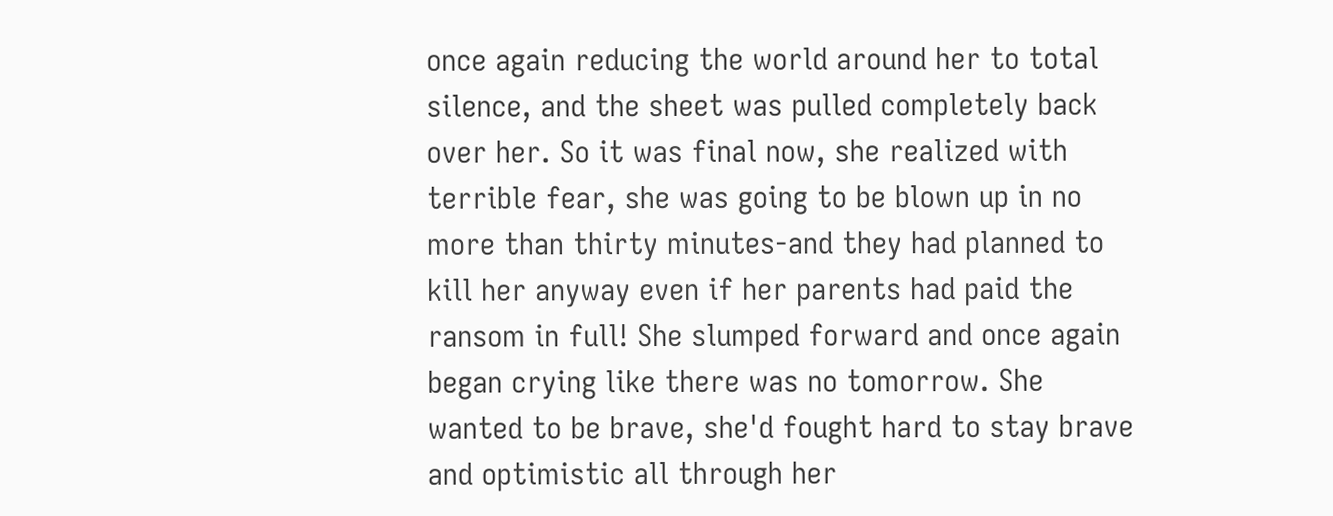once again reducing the world around her to total silence, and the sheet was pulled completely back over her. So it was final now, she realized with terrible fear, she was going to be blown up in no more than thirty minutes-and they had planned to kill her anyway even if her parents had paid the ransom in full! She slumped forward and once again began crying like there was no tomorrow. She wanted to be brave, she'd fought hard to stay brave and optimistic all through her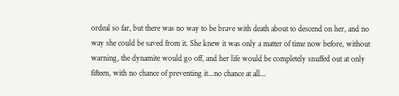ordeal so far, but there was no way to be brave with death about to descend on her, and no way she could be saved from it. She knew it was only a matter of time now before, without warning, the dynamite would go off, and her life would be completely snuffed out at only fifteen, with no chance of preventing it...no chance at all...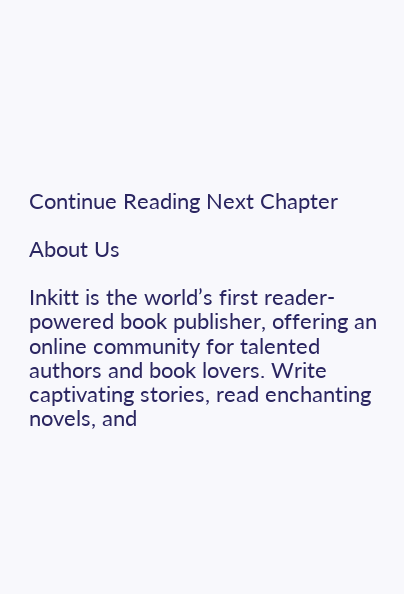Continue Reading Next Chapter

About Us

Inkitt is the world’s first reader-powered book publisher, offering an online community for talented authors and book lovers. Write captivating stories, read enchanting novels, and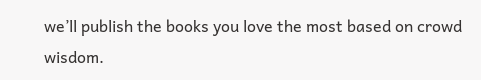we’ll publish the books you love the most based on crowd wisdom.